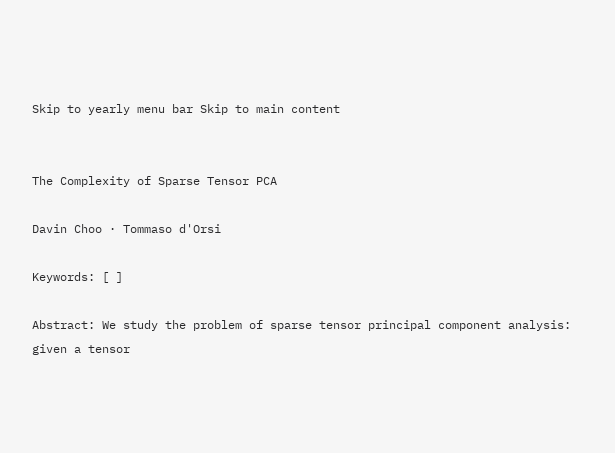Skip to yearly menu bar Skip to main content


The Complexity of Sparse Tensor PCA

Davin Choo · Tommaso d'Orsi

Keywords: [ ]

Abstract: We study the problem of sparse tensor principal component analysis: given a tensor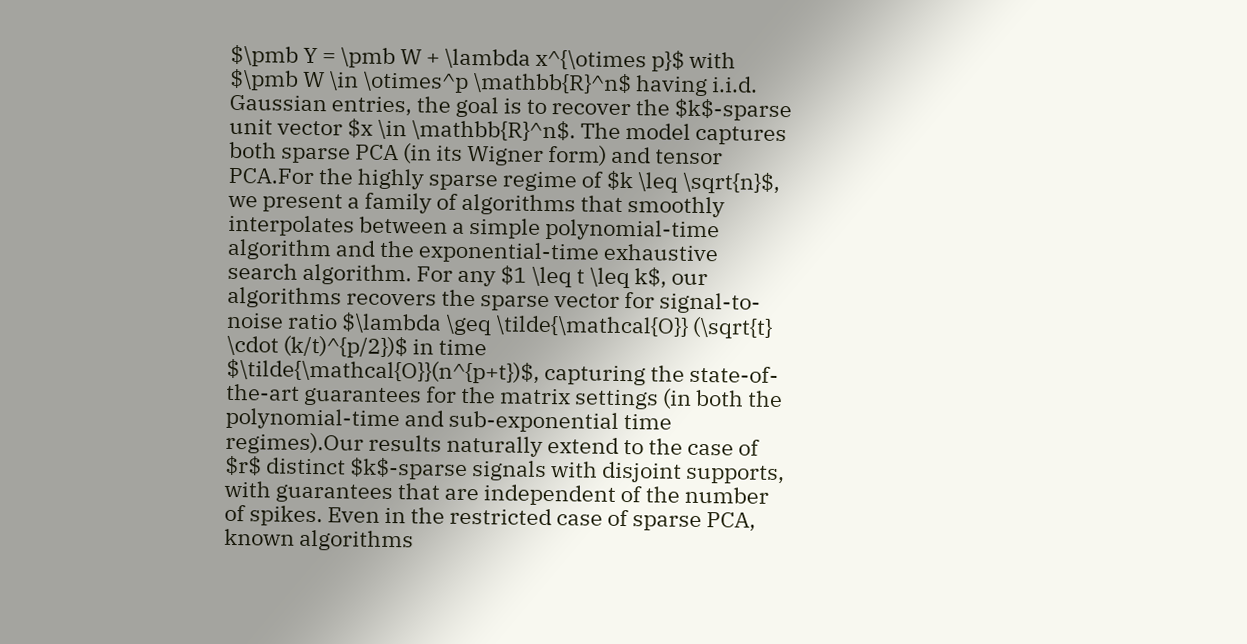$\pmb Y = \pmb W + \lambda x^{\otimes p}$ with $\pmb W \in \otimes^p \mathbb{R}^n$ having i.i.d. Gaussian entries, the goal is to recover the $k$-sparse unit vector $x \in \mathbb{R}^n$. The model captures both sparse PCA (in its Wigner form) and tensor PCA.For the highly sparse regime of $k \leq \sqrt{n}$, we present a family of algorithms that smoothly interpolates between a simple polynomial-time algorithm and the exponential-time exhaustive search algorithm. For any $1 \leq t \leq k$, our algorithms recovers the sparse vector for signal-to-noise ratio $\lambda \geq \tilde{\mathcal{O}} (\sqrt{t} \cdot (k/t)^{p/2})$ in time $\tilde{\mathcal{O}}(n^{p+t})$, capturing the state-of-the-art guarantees for the matrix settings (in both the polynomial-time and sub-exponential time regimes).Our results naturally extend to the case of $r$ distinct $k$-sparse signals with disjoint supports, with guarantees that are independent of the number of spikes. Even in the restricted case of sparse PCA, known algorithms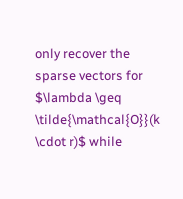only recover the sparse vectors for $\lambda \geq \tilde{\mathcal{O}}(k \cdot r)$ while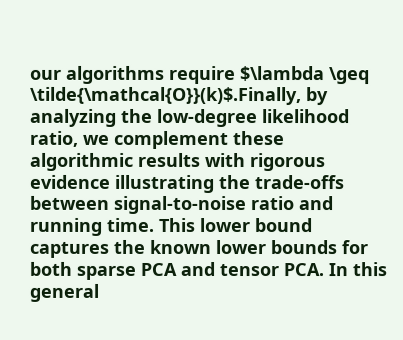our algorithms require $\lambda \geq \tilde{\mathcal{O}}(k)$.Finally, by analyzing the low-degree likelihood ratio, we complement these algorithmic results with rigorous evidence illustrating the trade-offs between signal-to-noise ratio and running time. This lower bound captures the known lower bounds for both sparse PCA and tensor PCA. In this general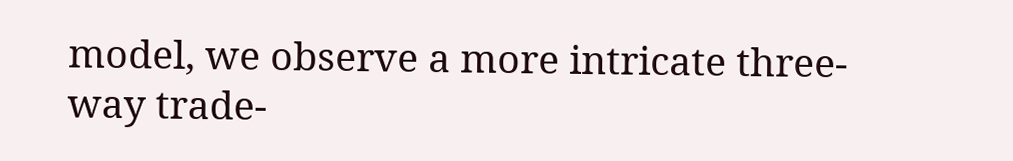model, we observe a more intricate three-way trade-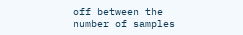off between the number of samples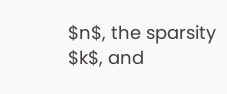$n$, the sparsity $k$, and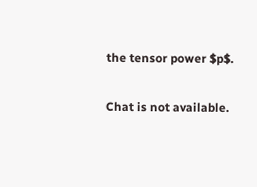the tensor power $p$.

Chat is not available.